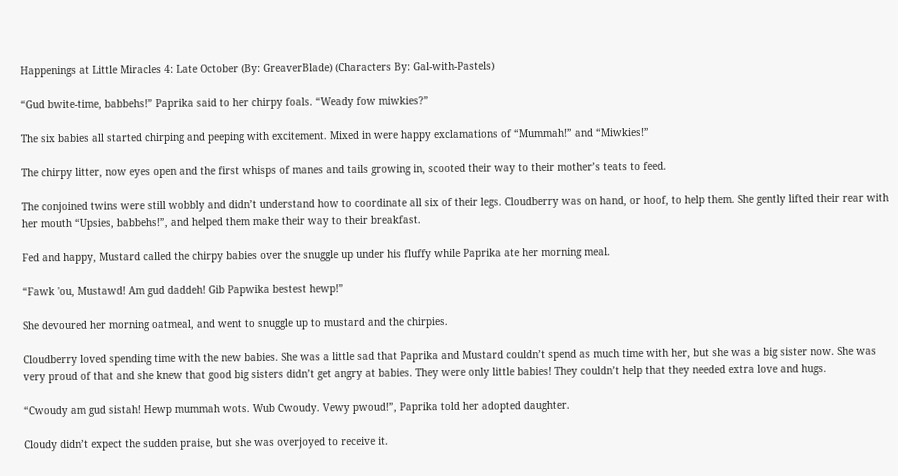Happenings at Little Miracles 4: Late October (By: GreaverBlade) (Characters By: Gal-with-Pastels)

“Gud bwite-time, babbehs!” Paprika said to her chirpy foals. “Weady fow miwkies?”

The six babies all started chirping and peeping with excitement. Mixed in were happy exclamations of “Mummah!” and “Miwkies!”

The chirpy litter, now eyes open and the first whisps of manes and tails growing in, scooted their way to their mother’s teats to feed.

The conjoined twins were still wobbly and didn’t understand how to coordinate all six of their legs. Cloudberry was on hand, or hoof, to help them. She gently lifted their rear with her mouth “Upsies, babbehs!”, and helped them make their way to their breakfast.

Fed and happy, Mustard called the chirpy babies over the snuggle up under his fluffy while Paprika ate her morning meal.

“Fawk 'ou, Mustawd! Am gud daddeh! Gib Papwika bestest hewp!”

She devoured her morning oatmeal, and went to snuggle up to mustard and the chirpies.

Cloudberry loved spending time with the new babies. She was a little sad that Paprika and Mustard couldn’t spend as much time with her, but she was a big sister now. She was very proud of that and she knew that good big sisters didn’t get angry at babies. They were only little babies! They couldn’t help that they needed extra love and hugs.

“Cwoudy am gud sistah! Hewp mummah wots. Wub Cwoudy. Vewy pwoud!”, Paprika told her adopted daughter.

Cloudy didn’t expect the sudden praise, but she was overjoyed to receive it.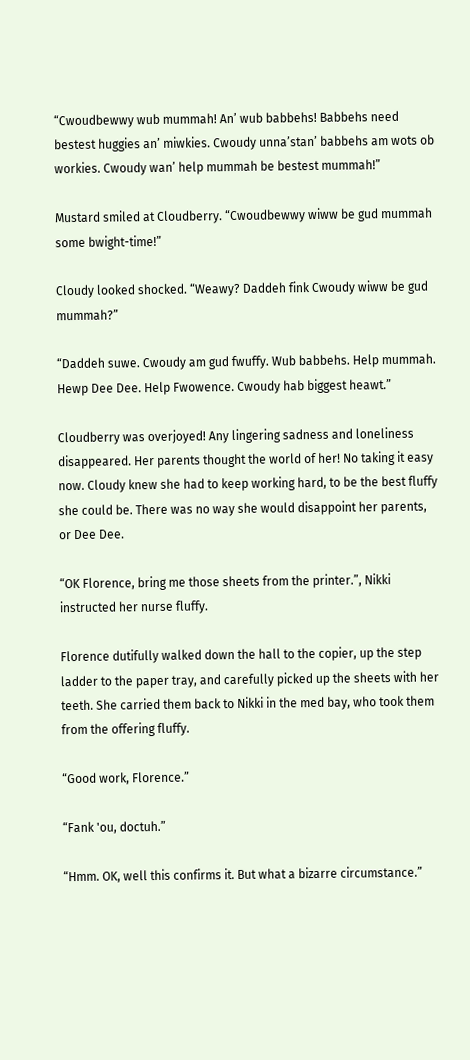“Cwoudbewwy wub mummah! An’ wub babbehs! Babbehs need bestest huggies an’ miwkies. Cwoudy unna’stan’ babbehs am wots ob workies. Cwoudy wan’ help mummah be bestest mummah!”

Mustard smiled at Cloudberry. “Cwoudbewwy wiww be gud mummah some bwight-time!”

Cloudy looked shocked. “Weawy? Daddeh fink Cwoudy wiww be gud mummah?”

“Daddeh suwe. Cwoudy am gud fwuffy. Wub babbehs. Help mummah. Hewp Dee Dee. Help Fwowence. Cwoudy hab biggest heawt.”

Cloudberry was overjoyed! Any lingering sadness and loneliness disappeared. Her parents thought the world of her! No taking it easy now. Cloudy knew she had to keep working hard, to be the best fluffy she could be. There was no way she would disappoint her parents, or Dee Dee.

“OK Florence, bring me those sheets from the printer.”, Nikki instructed her nurse fluffy.

Florence dutifully walked down the hall to the copier, up the step ladder to the paper tray, and carefully picked up the sheets with her teeth. She carried them back to Nikki in the med bay, who took them from the offering fluffy.

“Good work, Florence.”

“Fank 'ou, doctuh.”

“Hmm. OK, well this confirms it. But what a bizarre circumstance.”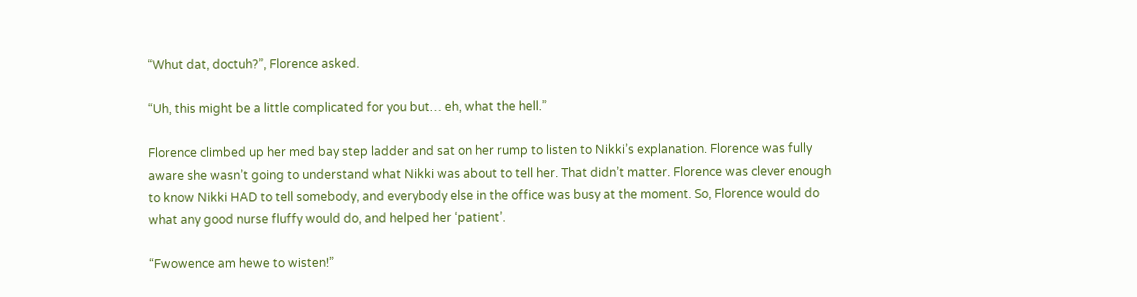“Whut dat, doctuh?”, Florence asked.

“Uh, this might be a little complicated for you but… eh, what the hell.”

Florence climbed up her med bay step ladder and sat on her rump to listen to Nikki’s explanation. Florence was fully aware she wasn’t going to understand what Nikki was about to tell her. That didn’t matter. Florence was clever enough to know Nikki HAD to tell somebody, and everybody else in the office was busy at the moment. So, Florence would do what any good nurse fluffy would do, and helped her ‘patient’.

“Fwowence am hewe to wisten!”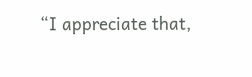“I appreciate that,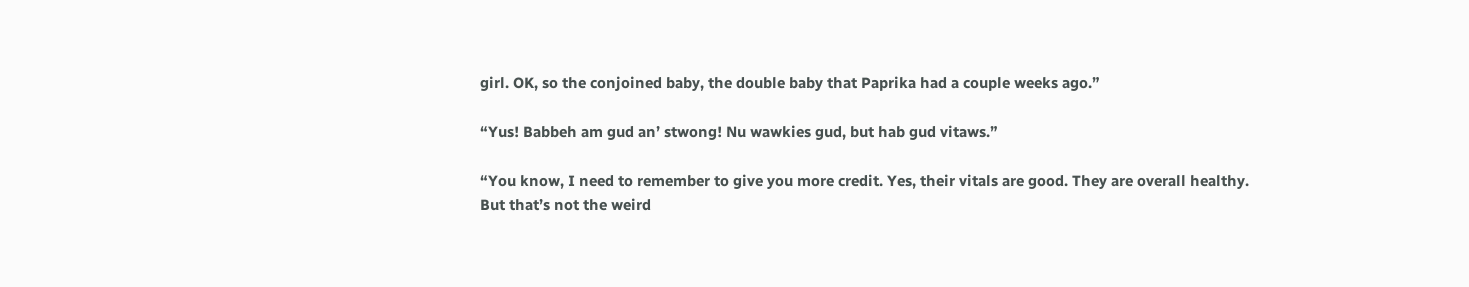girl. OK, so the conjoined baby, the double baby that Paprika had a couple weeks ago.”

“Yus! Babbeh am gud an’ stwong! Nu wawkies gud, but hab gud vitaws.”

“You know, I need to remember to give you more credit. Yes, their vitals are good. They are overall healthy. But that’s not the weird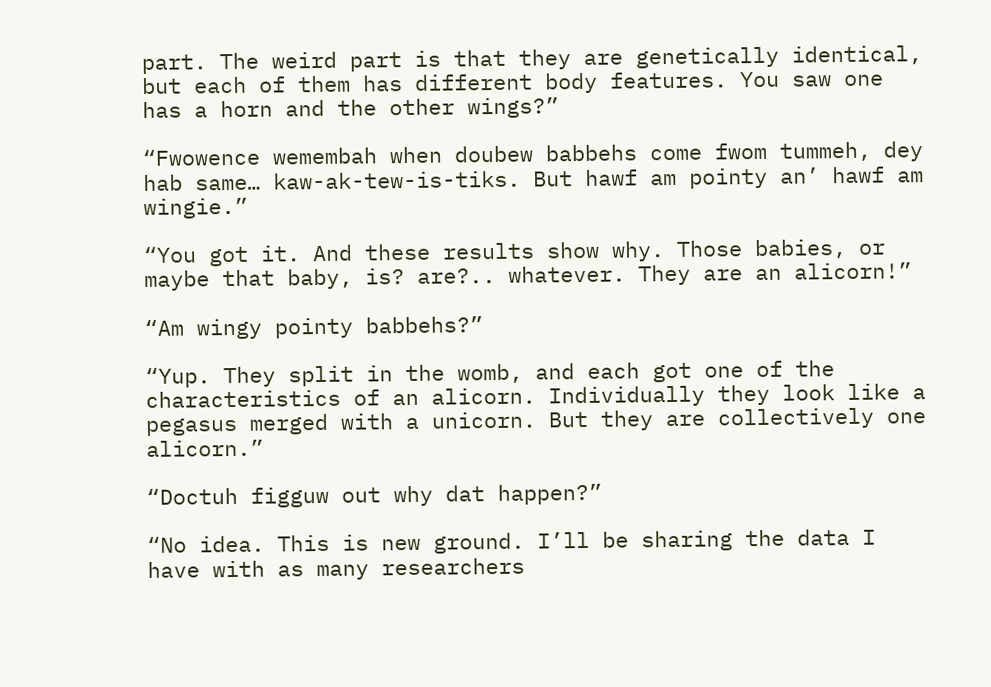part. The weird part is that they are genetically identical, but each of them has different body features. You saw one has a horn and the other wings?”

“Fwowence wemembah when doubew babbehs come fwom tummeh, dey hab same… kaw-ak-tew-is-tiks. But hawf am pointy an’ hawf am wingie.”

“You got it. And these results show why. Those babies, or maybe that baby, is? are?.. whatever. They are an alicorn!”

“Am wingy pointy babbehs?”

“Yup. They split in the womb, and each got one of the characteristics of an alicorn. Individually they look like a pegasus merged with a unicorn. But they are collectively one alicorn.”

“Doctuh figguw out why dat happen?”

“No idea. This is new ground. I’ll be sharing the data I have with as many researchers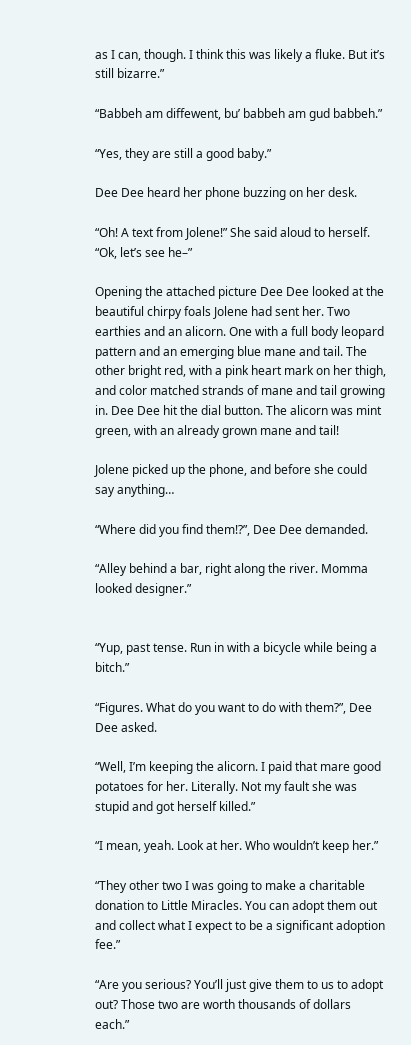as I can, though. I think this was likely a fluke. But it’s still bizarre.”

“Babbeh am diffewent, bu’ babbeh am gud babbeh.”

“Yes, they are still a good baby.”

Dee Dee heard her phone buzzing on her desk.

“Oh! A text from Jolene!” She said aloud to herself. “Ok, let’s see he–”

Opening the attached picture Dee Dee looked at the beautiful chirpy foals Jolene had sent her. Two earthies and an alicorn. One with a full body leopard pattern and an emerging blue mane and tail. The other bright red, with a pink heart mark on her thigh, and color matched strands of mane and tail growing in. Dee Dee hit the dial button. The alicorn was mint green, with an already grown mane and tail!

Jolene picked up the phone, and before she could say anything…

“Where did you find them!?”, Dee Dee demanded.

“Alley behind a bar, right along the river. Momma looked designer.”


“Yup, past tense. Run in with a bicycle while being a bitch.”

“Figures. What do you want to do with them?”, Dee Dee asked.

“Well, I’m keeping the alicorn. I paid that mare good potatoes for her. Literally. Not my fault she was stupid and got herself killed.”

“I mean, yeah. Look at her. Who wouldn’t keep her.”

“They other two I was going to make a charitable donation to Little Miracles. You can adopt them out and collect what I expect to be a significant adoption fee.”

“Are you serious? You’ll just give them to us to adopt out? Those two are worth thousands of dollars each.”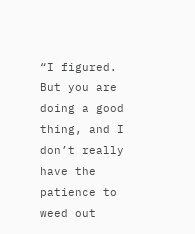“I figured. But you are doing a good thing, and I don’t really have the patience to weed out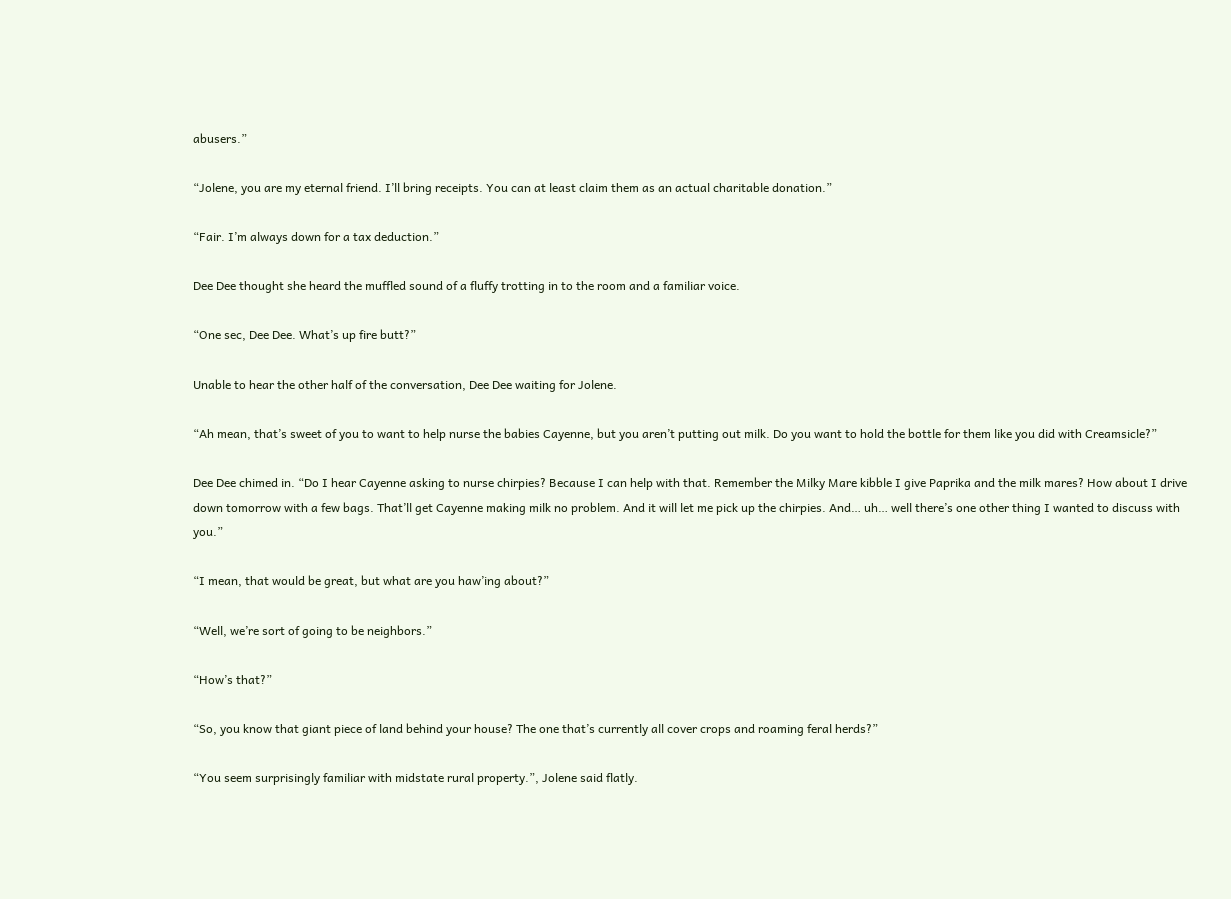abusers.”

“Jolene, you are my eternal friend. I’ll bring receipts. You can at least claim them as an actual charitable donation.”

“Fair. I’m always down for a tax deduction.”

Dee Dee thought she heard the muffled sound of a fluffy trotting in to the room and a familiar voice.

“One sec, Dee Dee. What’s up fire butt?”

Unable to hear the other half of the conversation, Dee Dee waiting for Jolene.

“Ah mean, that’s sweet of you to want to help nurse the babies Cayenne, but you aren’t putting out milk. Do you want to hold the bottle for them like you did with Creamsicle?”

Dee Dee chimed in. “Do I hear Cayenne asking to nurse chirpies? Because I can help with that. Remember the Milky Mare kibble I give Paprika and the milk mares? How about I drive down tomorrow with a few bags. That’ll get Cayenne making milk no problem. And it will let me pick up the chirpies. And… uh… well there’s one other thing I wanted to discuss with you.”

“I mean, that would be great, but what are you haw’ing about?”

“Well, we’re sort of going to be neighbors.”

“How’s that?”

“So, you know that giant piece of land behind your house? The one that’s currently all cover crops and roaming feral herds?”

“You seem surprisingly familiar with midstate rural property.”, Jolene said flatly.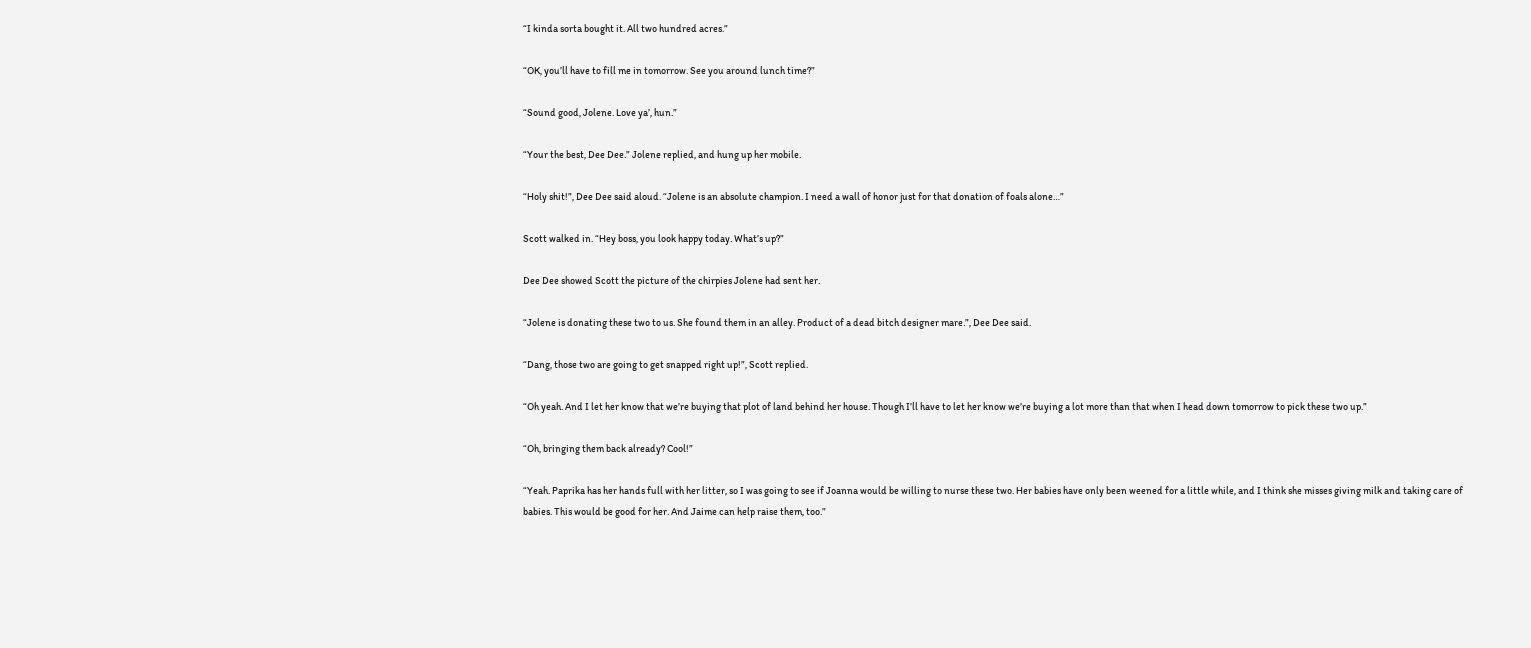“I kinda sorta bought it. All two hundred acres.”

“OK, you’ll have to fill me in tomorrow. See you around lunch time?”

“Sound good, Jolene. Love ya’, hun.”

“Your the best, Dee Dee.” Jolene replied, and hung up her mobile.

“Holy shit!”, Dee Dee said aloud. “Jolene is an absolute champion. I need a wall of honor just for that donation of foals alone…”

Scott walked in. “Hey boss, you look happy today. What’s up?”

Dee Dee showed Scott the picture of the chirpies Jolene had sent her.

“Jolene is donating these two to us. She found them in an alley. Product of a dead bitch designer mare.”, Dee Dee said.

“Dang, those two are going to get snapped right up!”, Scott replied.

“Oh yeah. And I let her know that we’re buying that plot of land behind her house. Though I’ll have to let her know we’re buying a lot more than that when I head down tomorrow to pick these two up.”

“Oh, bringing them back already? Cool!”

“Yeah. Paprika has her hands full with her litter, so I was going to see if Joanna would be willing to nurse these two. Her babies have only been weened for a little while, and I think she misses giving milk and taking care of babies. This would be good for her. And Jaime can help raise them, too.”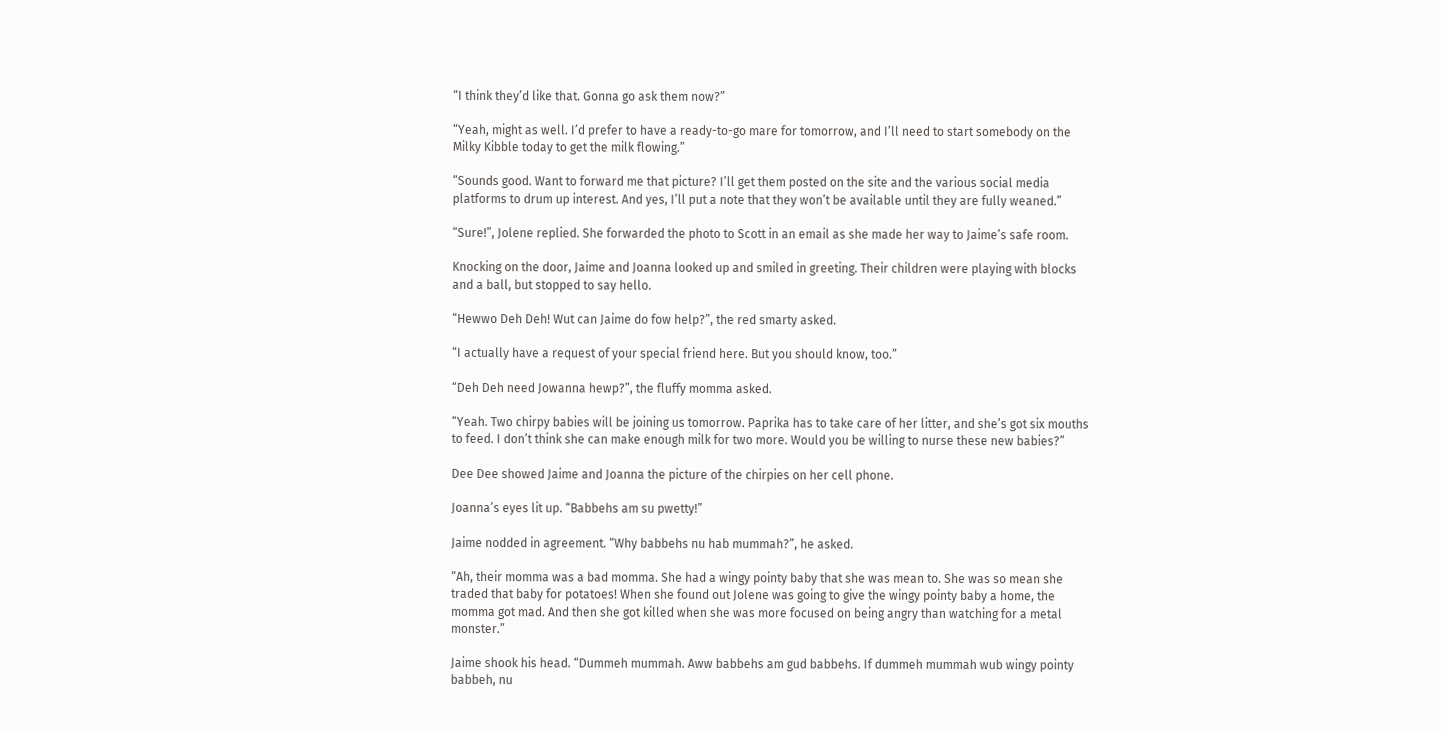“I think they’d like that. Gonna go ask them now?”

“Yeah, might as well. I’d prefer to have a ready-to-go mare for tomorrow, and I’ll need to start somebody on the Milky Kibble today to get the milk flowing.”

“Sounds good. Want to forward me that picture? I’ll get them posted on the site and the various social media platforms to drum up interest. And yes, I’ll put a note that they won’t be available until they are fully weaned.”

“Sure!”, Jolene replied. She forwarded the photo to Scott in an email as she made her way to Jaime’s safe room.

Knocking on the door, Jaime and Joanna looked up and smiled in greeting. Their children were playing with blocks and a ball, but stopped to say hello.

“Hewwo Deh Deh! Wut can Jaime do fow help?”, the red smarty asked.

“I actually have a request of your special friend here. But you should know, too.”

“Deh Deh need Jowanna hewp?”, the fluffy momma asked.

“Yeah. Two chirpy babies will be joining us tomorrow. Paprika has to take care of her litter, and she’s got six mouths to feed. I don’t think she can make enough milk for two more. Would you be willing to nurse these new babies?”

Dee Dee showed Jaime and Joanna the picture of the chirpies on her cell phone.

Joanna’s eyes lit up. “Babbehs am su pwetty!”

Jaime nodded in agreement. “Why babbehs nu hab mummah?”, he asked.

“Ah, their momma was a bad momma. She had a wingy pointy baby that she was mean to. She was so mean she traded that baby for potatoes! When she found out Jolene was going to give the wingy pointy baby a home, the momma got mad. And then she got killed when she was more focused on being angry than watching for a metal monster.”

Jaime shook his head. “Dummeh mummah. Aww babbehs am gud babbehs. If dummeh mummah wub wingy pointy babbeh, nu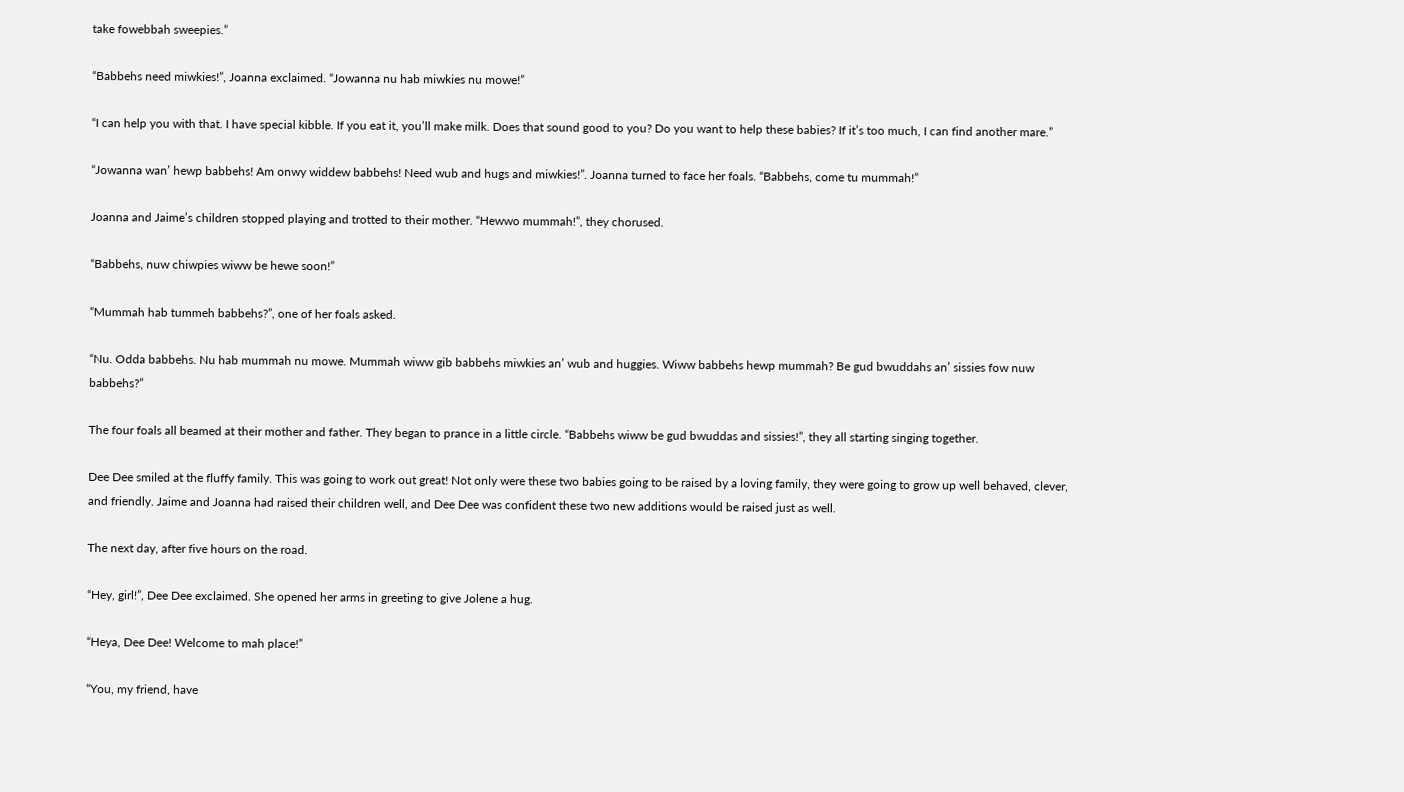take fowebbah sweepies.”

“Babbehs need miwkies!”, Joanna exclaimed. “Jowanna nu hab miwkies nu mowe!”

“I can help you with that. I have special kibble. If you eat it, you’ll make milk. Does that sound good to you? Do you want to help these babies? If it’s too much, I can find another mare.”

“Jowanna wan’ hewp babbehs! Am onwy widdew babbehs! Need wub and hugs and miwkies!”. Joanna turned to face her foals. “Babbehs, come tu mummah!”

Joanna and Jaime’s children stopped playing and trotted to their mother. “Hewwo mummah!”, they chorused.

“Babbehs, nuw chiwpies wiww be hewe soon!”

“Mummah hab tummeh babbehs?”, one of her foals asked.

“Nu. Odda babbehs. Nu hab mummah nu mowe. Mummah wiww gib babbehs miwkies an’ wub and huggies. Wiww babbehs hewp mummah? Be gud bwuddahs an’ sissies fow nuw babbehs?”

The four foals all beamed at their mother and father. They began to prance in a little circle. “Babbehs wiww be gud bwuddas and sissies!”, they all starting singing together.

Dee Dee smiled at the fluffy family. This was going to work out great! Not only were these two babies going to be raised by a loving family, they were going to grow up well behaved, clever, and friendly. Jaime and Joanna had raised their children well, and Dee Dee was confident these two new additions would be raised just as well.

The next day, after five hours on the road.

“Hey, girl!”, Dee Dee exclaimed. She opened her arms in greeting to give Jolene a hug.

“Heya, Dee Dee! Welcome to mah place!”

“You, my friend, have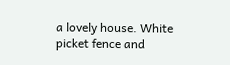a lovely house. White picket fence and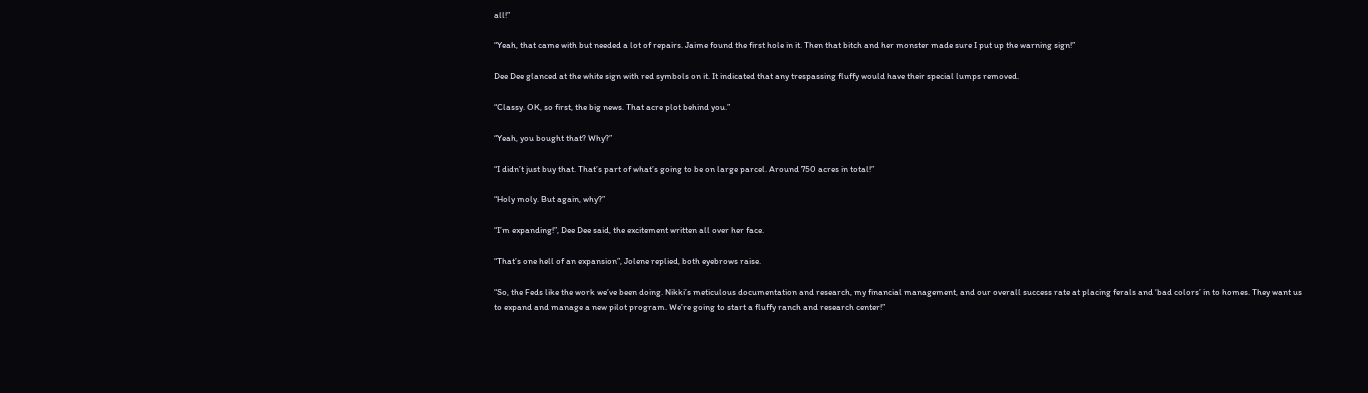all!”

“Yeah, that came with but needed a lot of repairs. Jaime found the first hole in it. Then that bitch and her monster made sure I put up the warning sign!”

Dee Dee glanced at the white sign with red symbols on it. It indicated that any trespassing fluffy would have their special lumps removed.

“Classy. OK, so first, the big news. That acre plot behind you.”

“Yeah, you bought that? Why?”

“I didn’t just buy that. That’s part of what’s going to be on large parcel. Around 750 acres in total!”

“Holy moly. But again, why?”

“I’m expanding!”, Dee Dee said, the excitement written all over her face.

“That’s one hell of an expansion”, Jolene replied, both eyebrows raise.

“So, the Feds like the work we’ve been doing. Nikki’s meticulous documentation and research, my financial management, and our overall success rate at placing ferals and ‘bad colors’ in to homes. They want us to expand and manage a new pilot program. We’re going to start a fluffy ranch and research center!”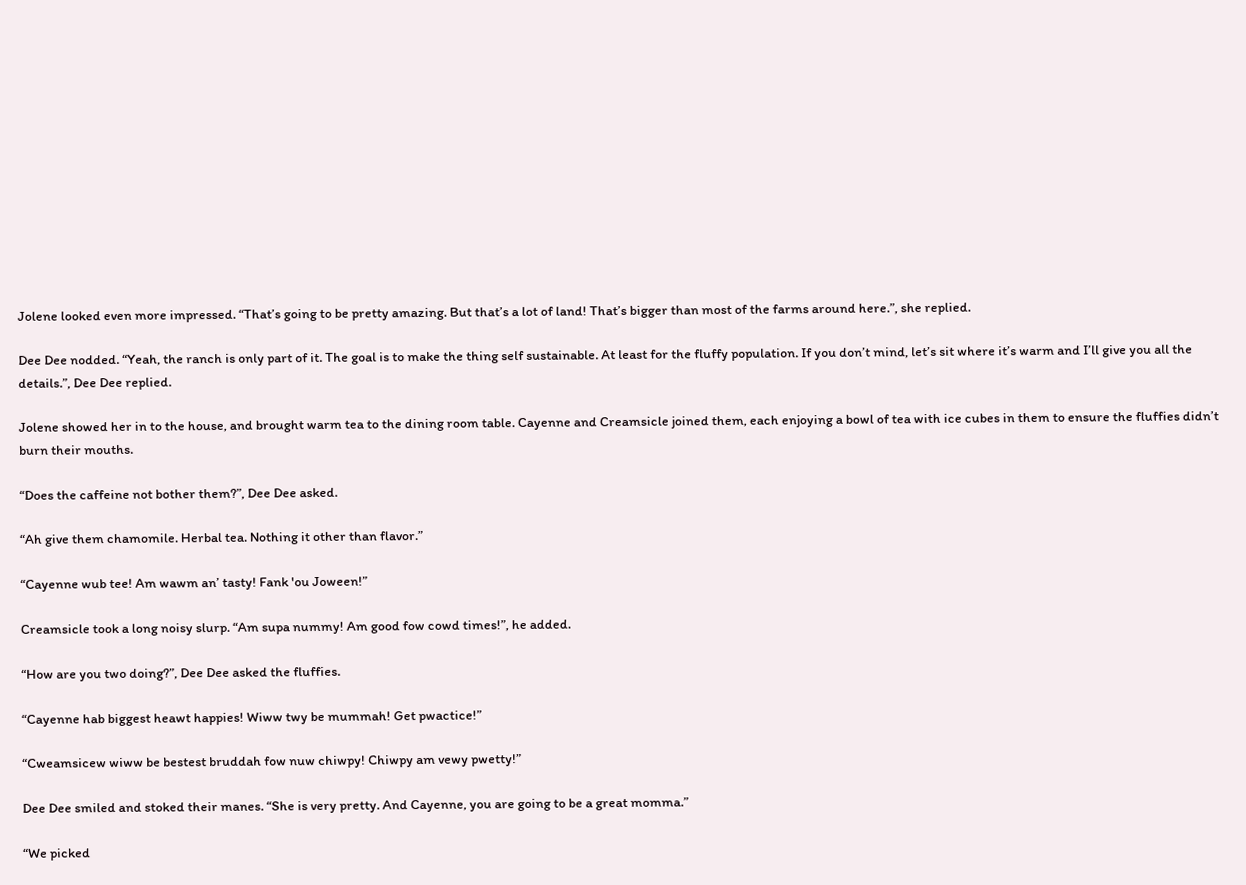Jolene looked even more impressed. “That’s going to be pretty amazing. But that’s a lot of land! That’s bigger than most of the farms around here.”, she replied.

Dee Dee nodded. “Yeah, the ranch is only part of it. The goal is to make the thing self sustainable. At least for the fluffy population. If you don’t mind, let’s sit where it’s warm and I’ll give you all the details.”, Dee Dee replied.

Jolene showed her in to the house, and brought warm tea to the dining room table. Cayenne and Creamsicle joined them, each enjoying a bowl of tea with ice cubes in them to ensure the fluffies didn’t burn their mouths.

“Does the caffeine not bother them?”, Dee Dee asked.

“Ah give them chamomile. Herbal tea. Nothing it other than flavor.”

“Cayenne wub tee! Am wawm an’ tasty! Fank 'ou Joween!”

Creamsicle took a long noisy slurp. “Am supa nummy! Am good fow cowd times!”, he added.

“How are you two doing?”, Dee Dee asked the fluffies.

“Cayenne hab biggest heawt happies! Wiww twy be mummah! Get pwactice!”

“Cweamsicew wiww be bestest bruddah fow nuw chiwpy! Chiwpy am vewy pwetty!”

Dee Dee smiled and stoked their manes. “She is very pretty. And Cayenne, you are going to be a great momma.”

“We picked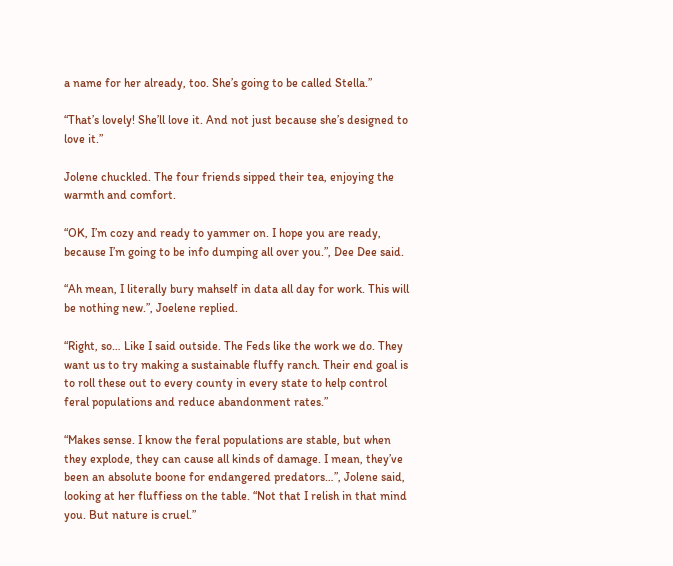a name for her already, too. She’s going to be called Stella.”

“That’s lovely! She’ll love it. And not just because she’s designed to love it.”

Jolene chuckled. The four friends sipped their tea, enjoying the warmth and comfort.

“OK, I’m cozy and ready to yammer on. I hope you are ready, because I’m going to be info dumping all over you.”, Dee Dee said.

“Ah mean, I literally bury mahself in data all day for work. This will be nothing new.”, Joelene replied.

“Right, so… Like I said outside. The Feds like the work we do. They want us to try making a sustainable fluffy ranch. Their end goal is to roll these out to every county in every state to help control feral populations and reduce abandonment rates.”

“Makes sense. I know the feral populations are stable, but when they explode, they can cause all kinds of damage. I mean, they’ve been an absolute boone for endangered predators…”, Jolene said, looking at her fluffiess on the table. “Not that I relish in that mind you. But nature is cruel.”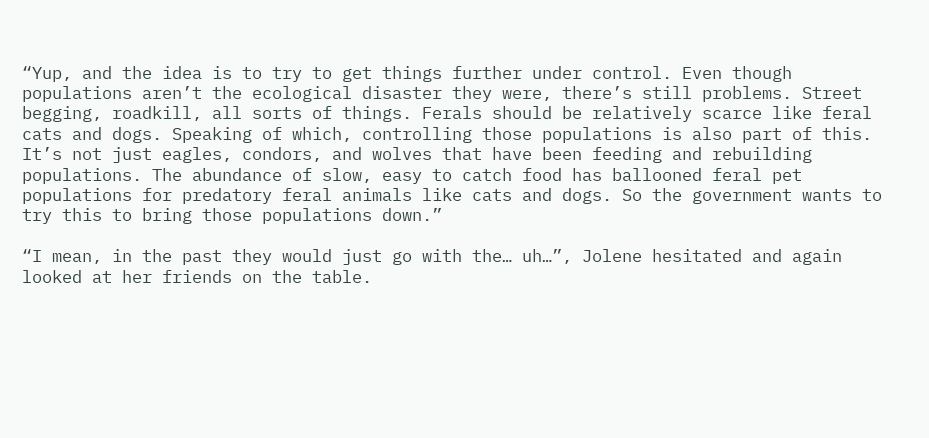“Yup, and the idea is to try to get things further under control. Even though populations aren’t the ecological disaster they were, there’s still problems. Street begging, roadkill, all sorts of things. Ferals should be relatively scarce like feral cats and dogs. Speaking of which, controlling those populations is also part of this. It’s not just eagles, condors, and wolves that have been feeding and rebuilding populations. The abundance of slow, easy to catch food has ballooned feral pet populations for predatory feral animals like cats and dogs. So the government wants to try this to bring those populations down.”

“I mean, in the past they would just go with the… uh…”, Jolene hesitated and again looked at her friends on the table.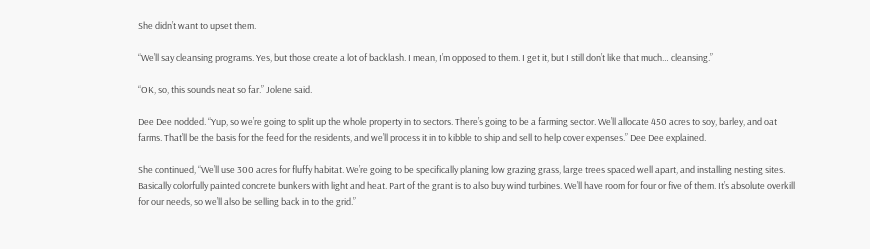She didn’t want to upset them.

“We’ll say cleansing programs. Yes, but those create a lot of backlash. I mean, I’m opposed to them. I get it, but I still don’t like that much… cleansing.”

“OK, so, this sounds neat so far.” Jolene said.

Dee Dee nodded. “Yup, so we’re going to split up the whole property in to sectors. There’s going to be a farming sector. We’ll allocate 450 acres to soy, barley, and oat farms. That’ll be the basis for the feed for the residents, and we’ll process it in to kibble to ship and sell to help cover expenses.” Dee Dee explained.

She continued, “We’ll use 300 acres for fluffy habitat. We’re going to be specifically planing low grazing grass, large trees spaced well apart, and installing nesting sites. Basically colorfully painted concrete bunkers with light and heat. Part of the grant is to also buy wind turbines. We’ll have room for four or five of them. It’s absolute overkill for our needs, so we’ll also be selling back in to the grid.”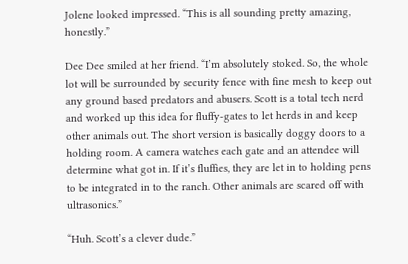Jolene looked impressed. “This is all sounding pretty amazing, honestly.”

Dee Dee smiled at her friend. “I’m absolutely stoked. So, the whole lot will be surrounded by security fence with fine mesh to keep out any ground based predators and abusers. Scott is a total tech nerd and worked up this idea for fluffy-gates to let herds in and keep other animals out. The short version is basically doggy doors to a holding room. A camera watches each gate and an attendee will determine what got in. If it’s fluffies, they are let in to holding pens to be integrated in to the ranch. Other animals are scared off with ultrasonics.”

“Huh. Scott’s a clever dude.”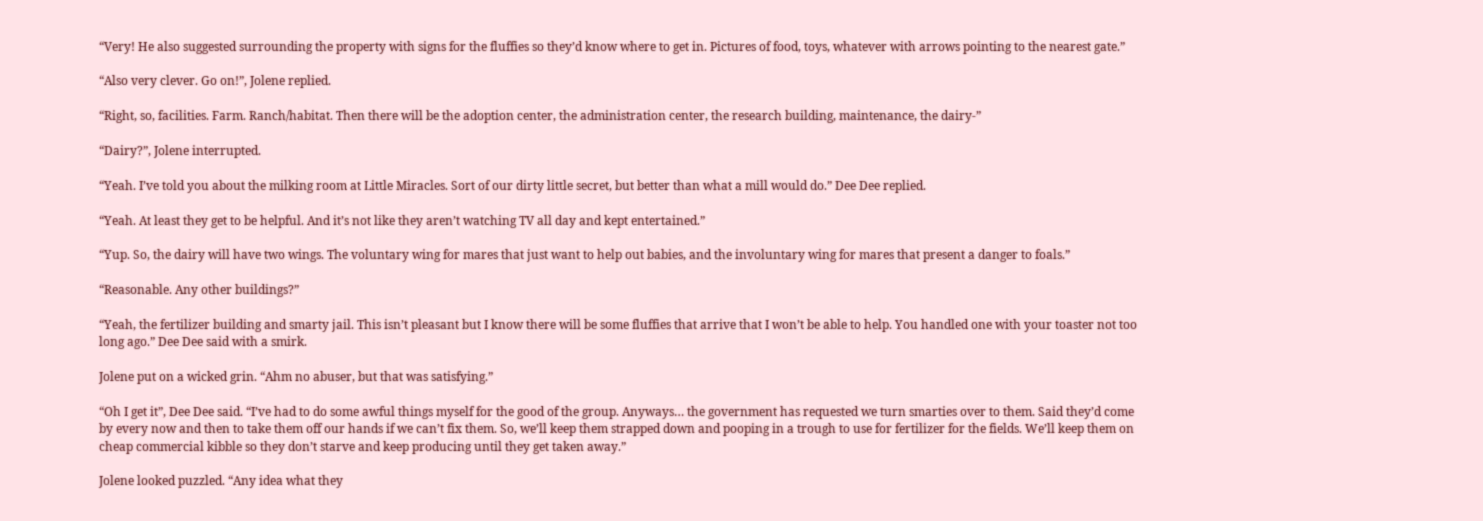“Very! He also suggested surrounding the property with signs for the fluffies so they’d know where to get in. Pictures of food, toys, whatever with arrows pointing to the nearest gate.”

“Also very clever. Go on!”, Jolene replied.

“Right, so, facilities. Farm. Ranch/habitat. Then there will be the adoption center, the administration center, the research building, maintenance, the dairy-”

“Dairy?”, Jolene interrupted.

“Yeah. I’ve told you about the milking room at Little Miracles. Sort of our dirty little secret, but better than what a mill would do.” Dee Dee replied.

“Yeah. At least they get to be helpful. And it’s not like they aren’t watching TV all day and kept entertained.”

“Yup. So, the dairy will have two wings. The voluntary wing for mares that just want to help out babies, and the involuntary wing for mares that present a danger to foals.”

“Reasonable. Any other buildings?”

“Yeah, the fertilizer building and smarty jail. This isn’t pleasant but I know there will be some fluffies that arrive that I won’t be able to help. You handled one with your toaster not too long ago.” Dee Dee said with a smirk.

Jolene put on a wicked grin. “Ahm no abuser, but that was satisfying.”

“Oh I get it”, Dee Dee said. “I’ve had to do some awful things myself for the good of the group. Anyways… the government has requested we turn smarties over to them. Said they’d come by every now and then to take them off our hands if we can’t fix them. So, we’ll keep them strapped down and pooping in a trough to use for fertilizer for the fields. We’ll keep them on cheap commercial kibble so they don’t starve and keep producing until they get taken away.”

Jolene looked puzzled. “Any idea what they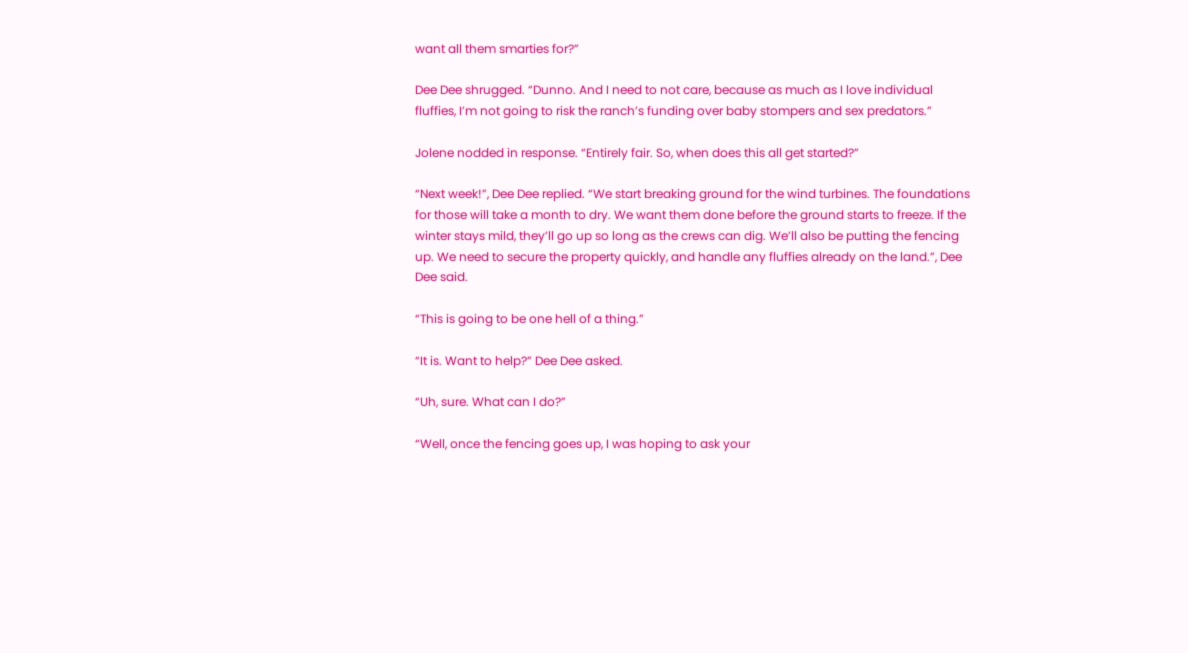want all them smarties for?”

Dee Dee shrugged. “Dunno. And I need to not care, because as much as I love individual fluffies, I’m not going to risk the ranch’s funding over baby stompers and sex predators.”

Jolene nodded in response. “Entirely fair. So, when does this all get started?”

“Next week!”, Dee Dee replied. “We start breaking ground for the wind turbines. The foundations for those will take a month to dry. We want them done before the ground starts to freeze. If the winter stays mild, they’ll go up so long as the crews can dig. We’ll also be putting the fencing up. We need to secure the property quickly, and handle any fluffies already on the land.”, Dee Dee said.

“This is going to be one hell of a thing.”

“It is. Want to help?” Dee Dee asked.

“Uh, sure. What can I do?”

“Well, once the fencing goes up, I was hoping to ask your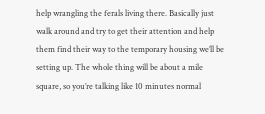help wrangling the ferals living there. Basically just walk around and try to get their attention and help them find their way to the temporary housing we’ll be setting up. The whole thing will be about a mile square, so you’re talking like 10 minutes normal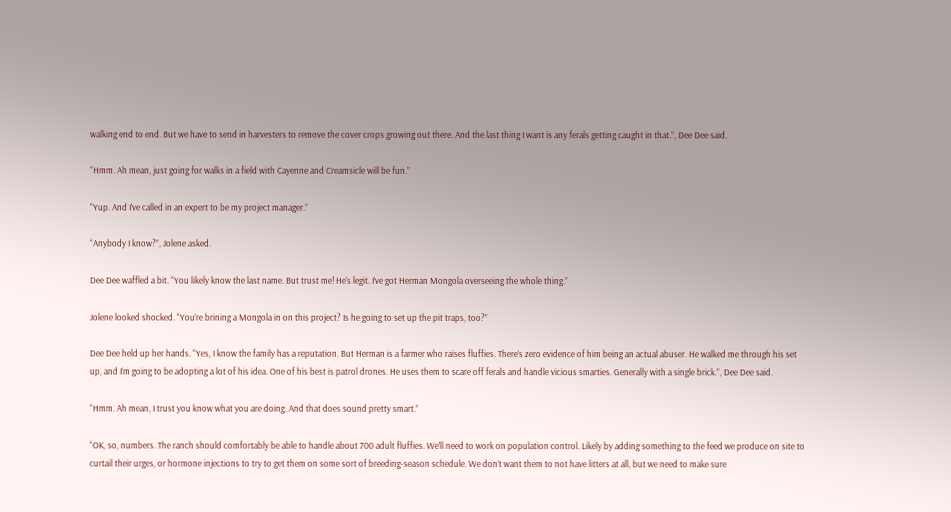walking end to end. But we have to send in harvesters to remove the cover crops growing out there. And the last thing I want is any ferals getting caught in that.”, Dee Dee said.

“Hmm. Ah mean, just going for walks in a field with Cayenne and Creamsicle will be fun.”

“Yup. And I’ve called in an expert to be my project manager.”

“Anybody I know?”, Jolene asked.

Dee Dee waffled a bit. “You likely know the last name. But trust me! He’s legit. I’ve got Herman Mongola overseeing the whole thing.”

Jolene looked shocked. “You’re brining a Mongola in on this project? Is he going to set up the pit traps, too?”

Dee Dee held up her hands. “Yes, I know the family has a reputation. But Herman is a farmer who raises fluffies. There’s zero evidence of him being an actual abuser. He walked me through his set up, and I’m going to be adopting a lot of his idea. One of his best is patrol drones. He uses them to scare off ferals and handle vicious smarties. Generally with a single brick.”, Dee Dee said.

“Hmm. Ah mean, I trust you know what you are doing. And that does sound pretty smart.”

“OK, so, numbers. The ranch should comfortably be able to handle about 700 adult fluffies. We’ll need to work on population control. Likely by adding something to the feed we produce on site to curtail their urges, or hormone injections to try to get them on some sort of breeding-season schedule. We don’t want them to not have litters at all, but we need to make sure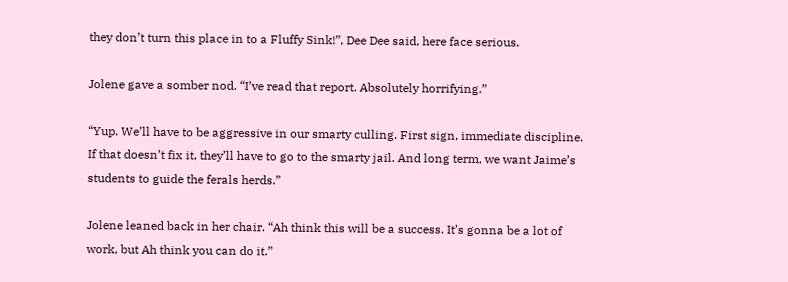they don’t turn this place in to a Fluffy Sink!”, Dee Dee said, here face serious.

Jolene gave a somber nod. “I’ve read that report. Absolutely horrifying.”

“Yup. We’ll have to be aggressive in our smarty culling. First sign, immediate discipline. If that doesn’t fix it, they’ll have to go to the smarty jail. And long term, we want Jaime’s students to guide the ferals herds.”

Jolene leaned back in her chair. “Ah think this will be a success. It’s gonna be a lot of work, but Ah think you can do it.”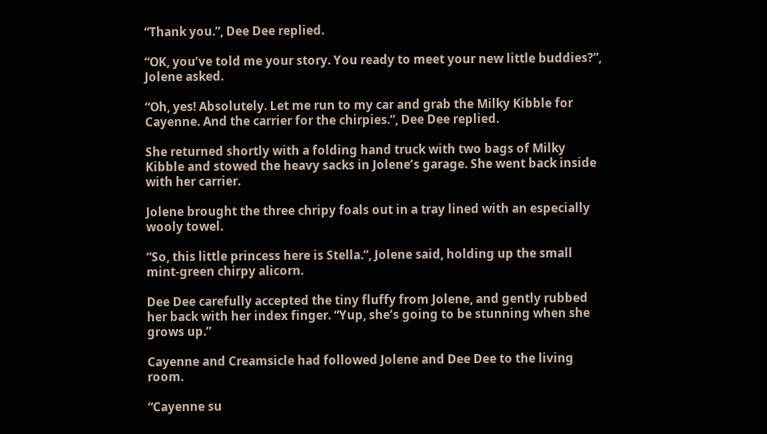“Thank you.”, Dee Dee replied.

“OK, you’ve told me your story. You ready to meet your new little buddies?”, Jolene asked.

“Oh, yes! Absolutely. Let me run to my car and grab the Milky Kibble for Cayenne. And the carrier for the chirpies.”, Dee Dee replied.

She returned shortly with a folding hand truck with two bags of Milky Kibble and stowed the heavy sacks in Jolene’s garage. She went back inside with her carrier.

Jolene brought the three chripy foals out in a tray lined with an especially wooly towel.

“So, this little princess here is Stella.”, Jolene said, holding up the small mint-green chirpy alicorn.

Dee Dee carefully accepted the tiny fluffy from Jolene, and gently rubbed her back with her index finger. “Yup, she’s going to be stunning when she grows up.”

Cayenne and Creamsicle had followed Jolene and Dee Dee to the living room.

“Cayenne su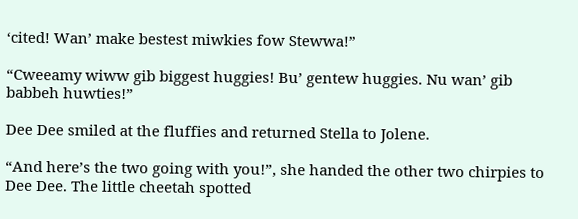‘cited! Wan’ make bestest miwkies fow Stewwa!”

“Cweeamy wiww gib biggest huggies! Bu’ gentew huggies. Nu wan’ gib babbeh huwties!”

Dee Dee smiled at the fluffies and returned Stella to Jolene.

“And here’s the two going with you!”, she handed the other two chirpies to Dee Dee. The little cheetah spotted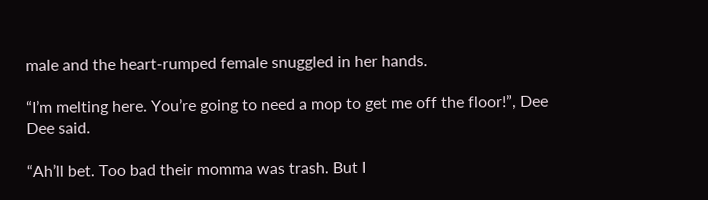male and the heart-rumped female snuggled in her hands.

“I’m melting here. You’re going to need a mop to get me off the floor!”, Dee Dee said.

“Ah’ll bet. Too bad their momma was trash. But I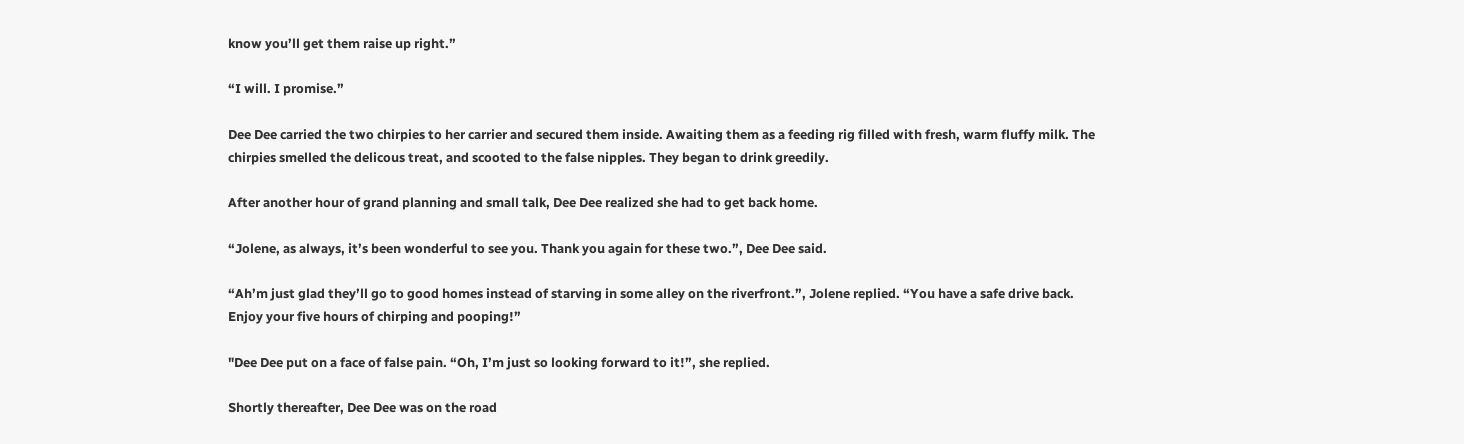know you’ll get them raise up right.”

“I will. I promise.”

Dee Dee carried the two chirpies to her carrier and secured them inside. Awaiting them as a feeding rig filled with fresh, warm fluffy milk. The chirpies smelled the delicous treat, and scooted to the false nipples. They began to drink greedily.

After another hour of grand planning and small talk, Dee Dee realized she had to get back home.

“Jolene, as always, it’s been wonderful to see you. Thank you again for these two.”, Dee Dee said.

“Ah’m just glad they’ll go to good homes instead of starving in some alley on the riverfront.”, Jolene replied. “You have a safe drive back. Enjoy your five hours of chirping and pooping!”

"Dee Dee put on a face of false pain. “Oh, I’m just so looking forward to it!”, she replied.

Shortly thereafter, Dee Dee was on the road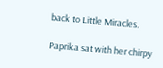back to Little Miracles.

Paprika sat with her chirpy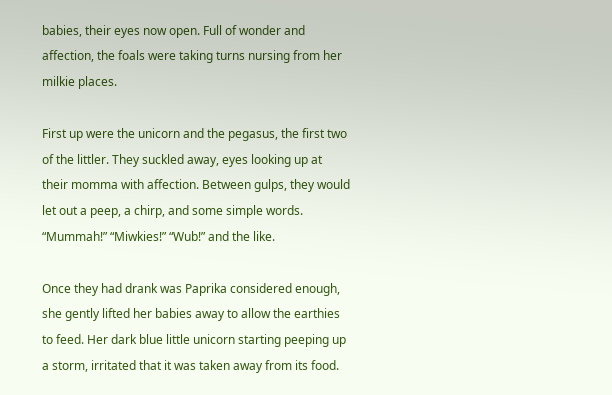babies, their eyes now open. Full of wonder and affection, the foals were taking turns nursing from her milkie places.

First up were the unicorn and the pegasus, the first two of the littler. They suckled away, eyes looking up at their momma with affection. Between gulps, they would let out a peep, a chirp, and some simple words. “Mummah!” “Miwkies!” “Wub!” and the like.

Once they had drank was Paprika considered enough, she gently lifted her babies away to allow the earthies to feed. Her dark blue little unicorn starting peeping up a storm, irritated that it was taken away from its food.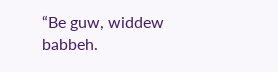“Be guw, widdew babbeh.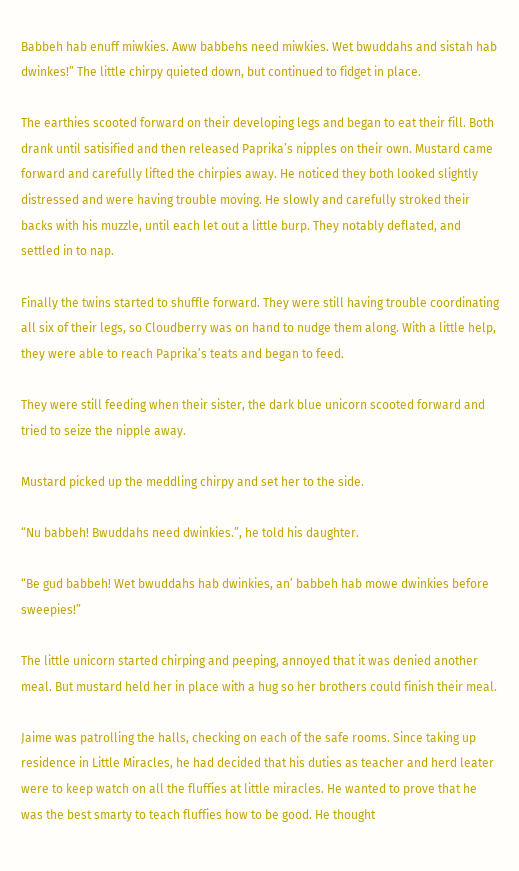Babbeh hab enuff miwkies. Aww babbehs need miwkies. Wet bwuddahs and sistah hab dwinkes!” The little chirpy quieted down, but continued to fidget in place.

The earthies scooted forward on their developing legs and began to eat their fill. Both drank until satisified and then released Paprika’s nipples on their own. Mustard came forward and carefully lifted the chirpies away. He noticed they both looked slightly distressed and were having trouble moving. He slowly and carefully stroked their backs with his muzzle, until each let out a little burp. They notably deflated, and settled in to nap.

Finally the twins started to shuffle forward. They were still having trouble coordinating all six of their legs, so Cloudberry was on hand to nudge them along. With a little help, they were able to reach Paprika’s teats and began to feed.

They were still feeding when their sister, the dark blue unicorn scooted forward and tried to seize the nipple away.

Mustard picked up the meddling chirpy and set her to the side.

“Nu babbeh! Bwuddahs need dwinkies.”, he told his daughter.

“Be gud babbeh! Wet bwuddahs hab dwinkies, an’ babbeh hab mowe dwinkies before sweepies!”

The little unicorn started chirping and peeping, annoyed that it was denied another meal. But mustard held her in place with a hug so her brothers could finish their meal.

Jaime was patrolling the halls, checking on each of the safe rooms. Since taking up residence in Little Miracles, he had decided that his duties as teacher and herd leater were to keep watch on all the fluffies at little miracles. He wanted to prove that he was the best smarty to teach fluffies how to be good. He thought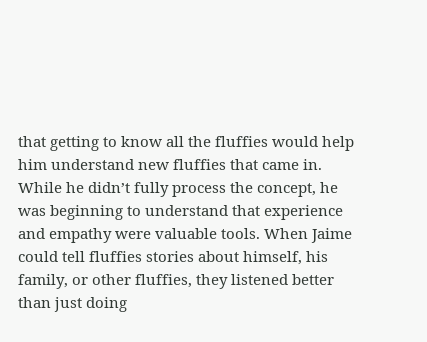that getting to know all the fluffies would help him understand new fluffies that came in. While he didn’t fully process the concept, he was beginning to understand that experience and empathy were valuable tools. When Jaime could tell fluffies stories about himself, his family, or other fluffies, they listened better than just doing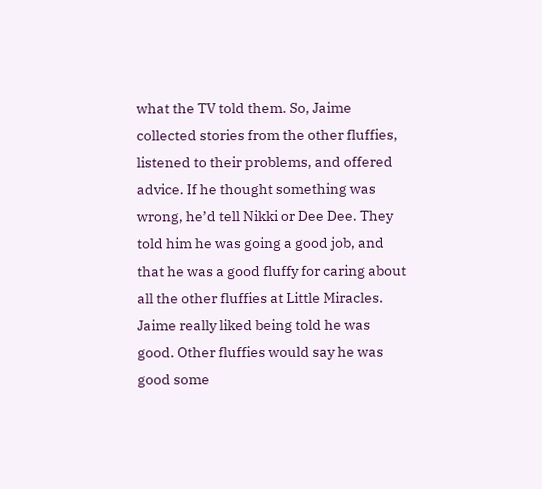what the TV told them. So, Jaime collected stories from the other fluffies, listened to their problems, and offered advice. If he thought something was wrong, he’d tell Nikki or Dee Dee. They told him he was going a good job, and that he was a good fluffy for caring about all the other fluffies at Little Miracles. Jaime really liked being told he was good. Other fluffies would say he was good some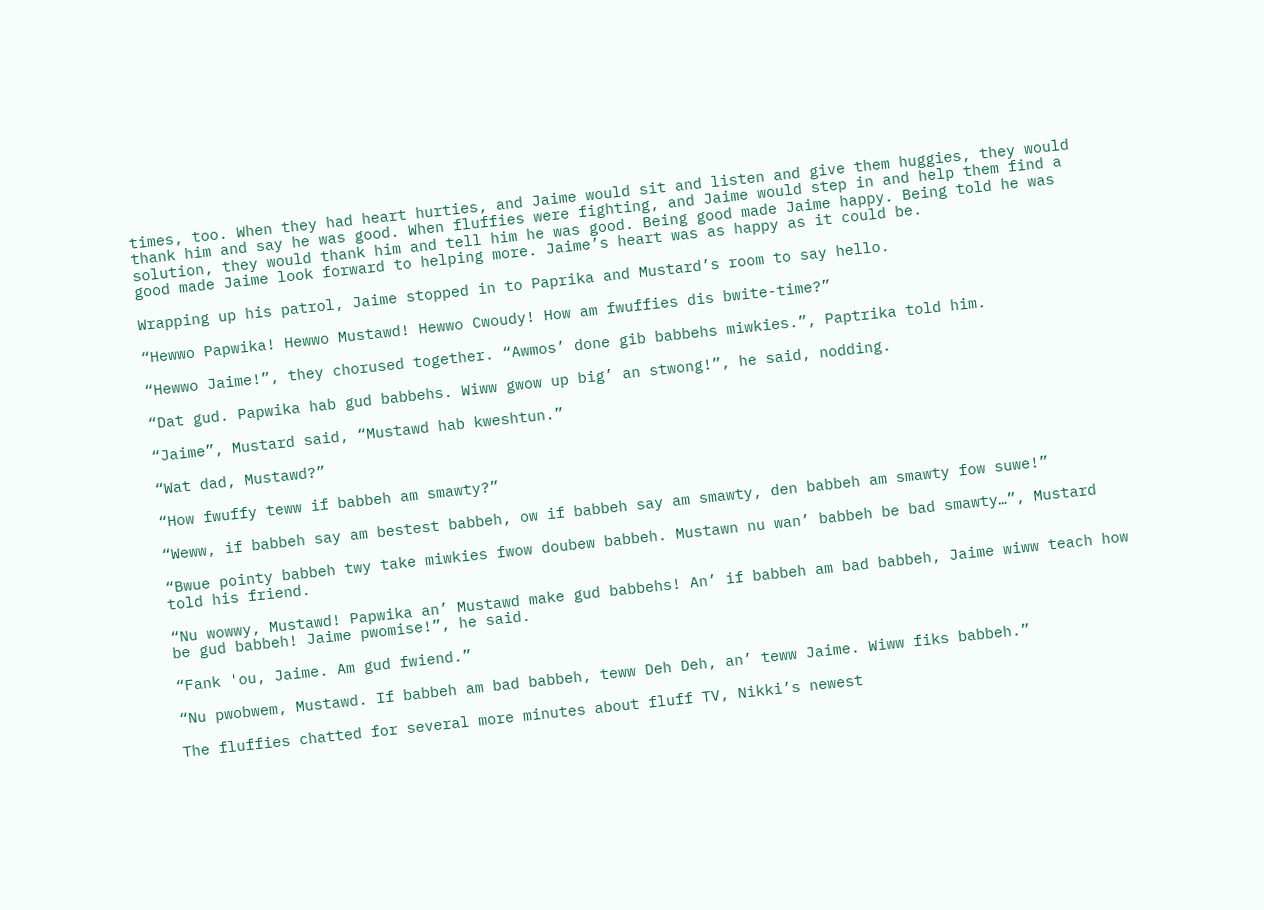times, too. When they had heart hurties, and Jaime would sit and listen and give them huggies, they would thank him and say he was good. When fluffies were fighting, and Jaime would step in and help them find a solution, they would thank him and tell him he was good. Being good made Jaime happy. Being told he was good made Jaime look forward to helping more. Jaime’s heart was as happy as it could be.

Wrapping up his patrol, Jaime stopped in to Paprika and Mustard’s room to say hello.

“Hewwo Papwika! Hewwo Mustawd! Hewwo Cwoudy! How am fwuffies dis bwite-time?”

“Hewwo Jaime!”, they chorused together. “Awmos’ done gib babbehs miwkies.”, Paptrika told him.

“Dat gud. Papwika hab gud babbehs. Wiww gwow up big’ an stwong!”, he said, nodding.

“Jaime”, Mustard said, “Mustawd hab kweshtun.”

“Wat dad, Mustawd?”

“How fwuffy teww if babbeh am smawty?”

“Weww, if babbeh say am bestest babbeh, ow if babbeh say am smawty, den babbeh am smawty fow suwe!”

“Bwue pointy babbeh twy take miwkies fwow doubew babbeh. Mustawn nu wan’ babbeh be bad smawty…”, Mustard told his friend.

“Nu wowwy, Mustawd! Papwika an’ Mustawd make gud babbehs! An’ if babbeh am bad babbeh, Jaime wiww teach how be gud babbeh! Jaime pwomise!”, he said.

“Fank 'ou, Jaime. Am gud fwiend.”

“Nu pwobwem, Mustawd. If babbeh am bad babbeh, teww Deh Deh, an’ teww Jaime. Wiww fiks babbeh.”

The fluffies chatted for several more minutes about fluff TV, Nikki’s newest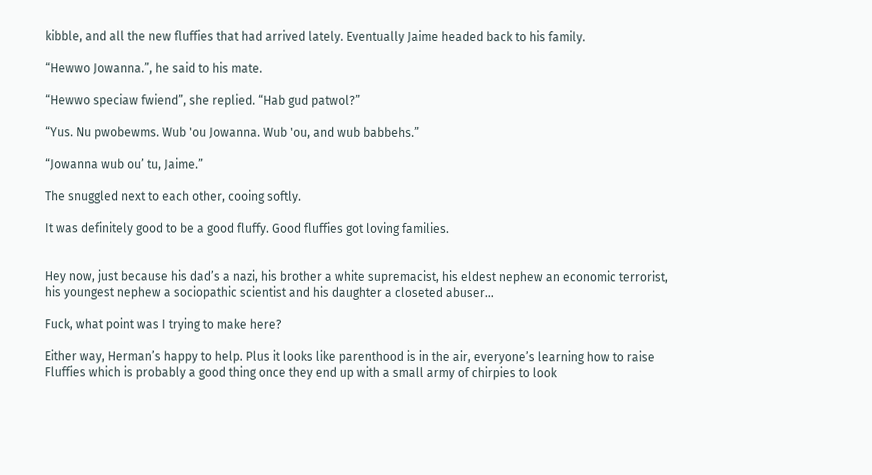kibble, and all the new fluffies that had arrived lately. Eventually Jaime headed back to his family.

“Hewwo Jowanna.”, he said to his mate.

“Hewwo speciaw fwiend”, she replied. “Hab gud patwol?”

“Yus. Nu pwobewms. Wub 'ou Jowanna. Wub 'ou, and wub babbehs.”

“Jowanna wub ou’ tu, Jaime.”

The snuggled next to each other, cooing softly.

It was definitely good to be a good fluffy. Good fluffies got loving families.


Hey now, just because his dad’s a nazi, his brother a white supremacist, his eldest nephew an economic terrorist, his youngest nephew a sociopathic scientist and his daughter a closeted abuser…

Fuck, what point was I trying to make here?

Either way, Herman’s happy to help. Plus it looks like parenthood is in the air, everyone’s learning how to raise Fluffies which is probably a good thing once they end up with a small army of chirpies to look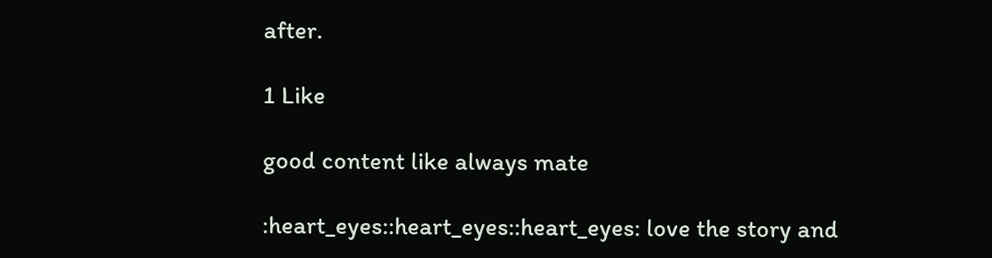after.

1 Like

good content like always mate

:heart_eyes::heart_eyes::heart_eyes: love the story and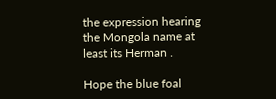the expression hearing the Mongola name at least its Herman .

Hope the blue foal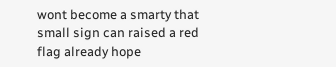wont become a smarty that small sign can raised a red flag already hope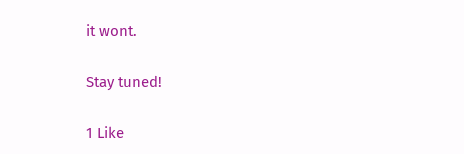it wont.

Stay tuned!

1 Like